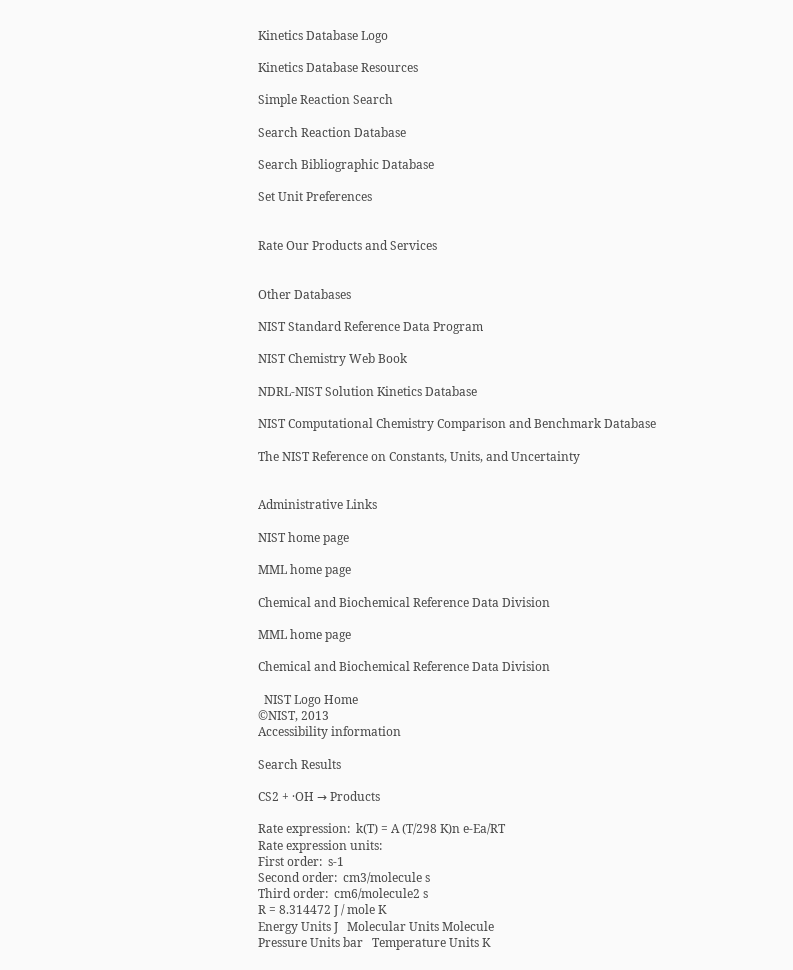Kinetics Database Logo

Kinetics Database Resources

Simple Reaction Search

Search Reaction Database

Search Bibliographic Database

Set Unit Preferences


Rate Our Products and Services


Other Databases

NIST Standard Reference Data Program

NIST Chemistry Web Book

NDRL-NIST Solution Kinetics Database

NIST Computational Chemistry Comparison and Benchmark Database

The NIST Reference on Constants, Units, and Uncertainty


Administrative Links

NIST home page

MML home page

Chemical and Biochemical Reference Data Division

MML home page

Chemical and Biochemical Reference Data Division

  NIST Logo Home
©NIST, 2013
Accessibility information

Search Results

CS2 + ·OH → Products

Rate expression:  k(T) = A (T/298 K)n e-Ea/RT
Rate expression units:
First order:  s-1
Second order:  cm3/molecule s
Third order:  cm6/molecule2 s
R = 8.314472 J / mole K
Energy Units J   Molecular Units Molecule
Pressure Units bar   Temperature Units K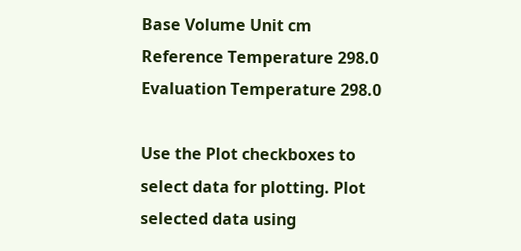Base Volume Unit cm   Reference Temperature 298.0
Evaluation Temperature 298.0

Use the Plot checkboxes to select data for plotting. Plot selected data using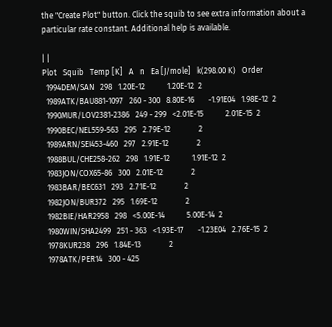the "Create Plot" button. Click the squib to see extra information about a particular rate constant. Additional help is available.

| |
Plot   Squib   Temp [K]   A   n   Ea [J/mole]   k(298.00 K)   Order
  1994DEM/SAN   298   1.20E-12           1.20E-12  2
  1989ATK/BAU881-1097   260 - 300   8.80E-16       -1.91E04   1.98E-12  2
  1990MUR/LOV2381-2386   249 - 299   <2.01E-15           2.01E-15  2
  1990BEC/NEL559-563   295   2.79E-12              2
  1989ARN/SEI453-460   297   2.91E-12              2
  1988BUL/CHE258-262   298   1.91E-12           1.91E-12  2
  1983JON/COX65-86   300   2.01E-12              2
  1983BAR/BEC631   293   2.71E-12              2
  1982JON/BUR372   295   1.69E-12              2
  1982BIE/HAR2958   298   <5.00E-14           5.00E-14  2
  1980WIN/SHA2499   251 - 363   <1.93E-17       -1.23E04   2.76E-15  2
  1978KUR238   296   1.84E-13              2
  1978ATK/PER14   300 - 425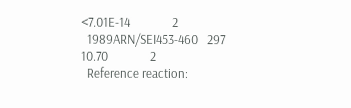<7.01E-14              2
  1989ARN/SEI453-460   297   10.70              2
  Reference reaction: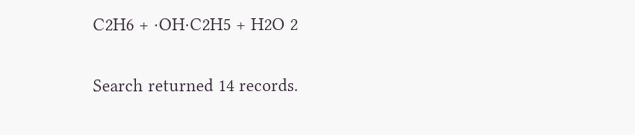C2H6 + ·OH·C2H5 + H2O 2

Search returned 14 records.